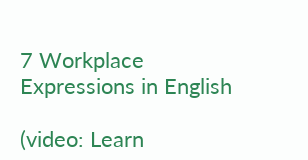7 Workplace Expressions in English

(video: Learn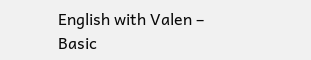English with Valen – Basic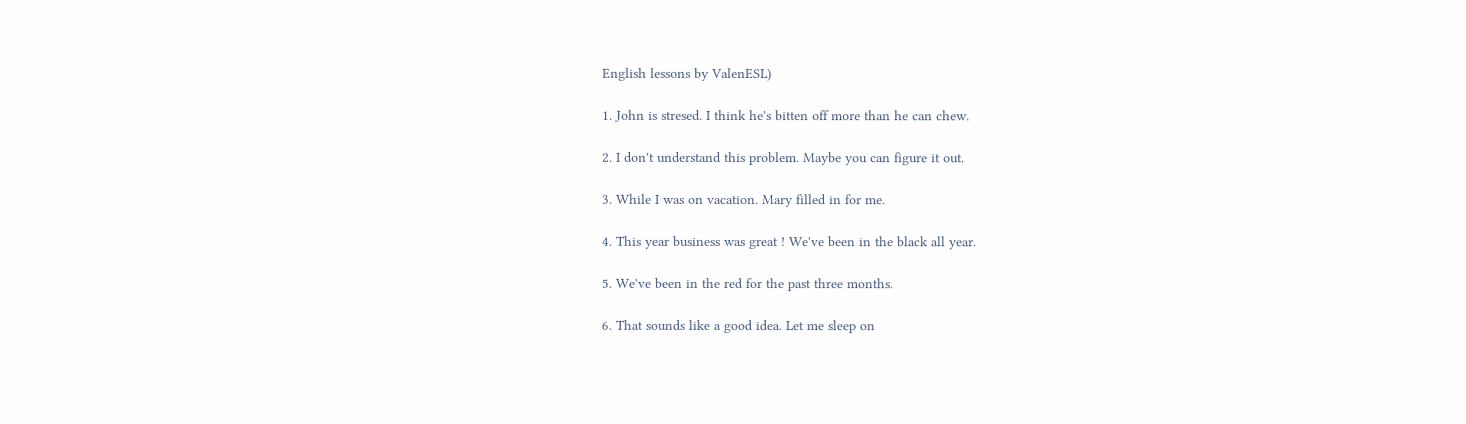English lessons by ValenESL)

1. John is stresed. I think he's bitten off more than he can chew.

2. I don't understand this problem. Maybe you can figure it out.

3. While I was on vacation. Mary filled in for me.

4. This year business was great ! We've been in the black all year.

5. We've been in the red for the past three months.

6. That sounds like a good idea. Let me sleep on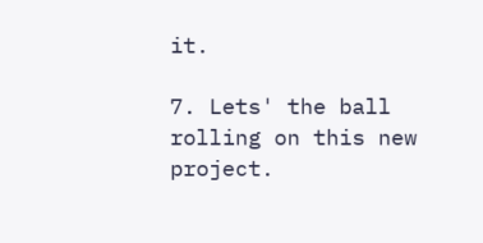it.

7. Lets' the ball rolling on this new project.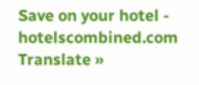Save on your hotel - hotelscombined.com
Translate »